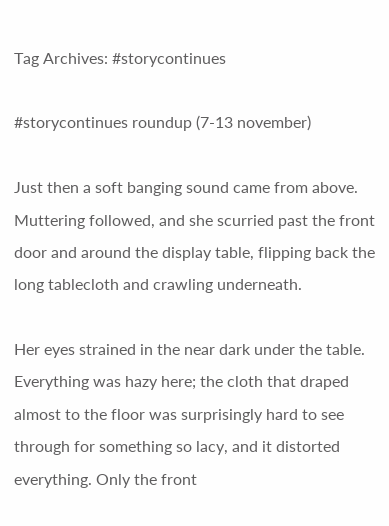Tag Archives: #storycontinues

#storycontinues roundup (7-13 november)

Just then a soft banging sound came from above. Muttering followed, and she scurried past the front door and around the display table, flipping back the long tablecloth and crawling underneath.

Her eyes strained in the near dark under the table. Everything was hazy here; the cloth that draped almost to the floor was surprisingly hard to see through for something so lacy, and it distorted everything. Only the front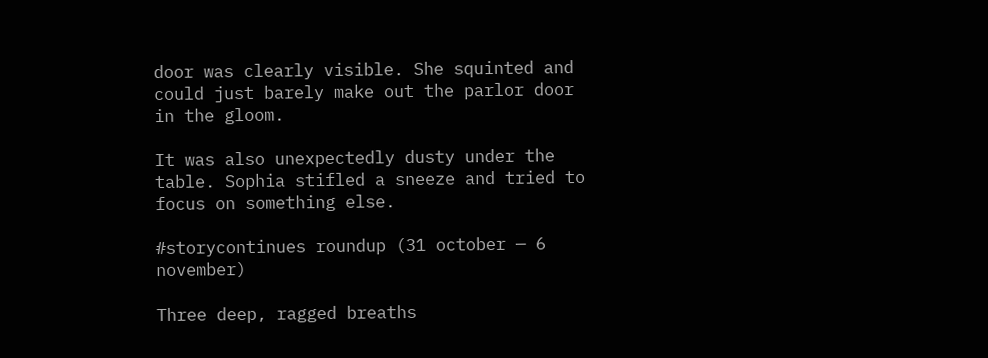door was clearly visible. She squinted and could just barely make out the parlor door in the gloom.

It was also unexpectedly dusty under the table. Sophia stifled a sneeze and tried to focus on something else.

#storycontinues roundup (31 october — 6 november)

Three deep, ragged breaths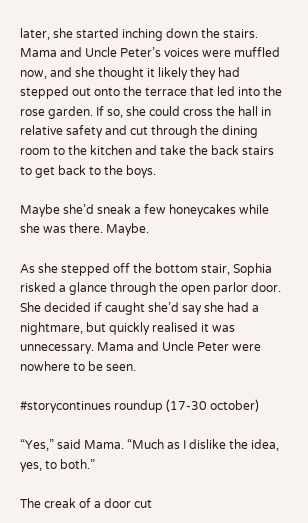later, she started inching down the stairs. Mama and Uncle Peter’s voices were muffled now, and she thought it likely they had stepped out onto the terrace that led into the rose garden. If so, she could cross the hall in relative safety and cut through the dining room to the kitchen and take the back stairs to get back to the boys.

Maybe she’d sneak a few honeycakes while she was there. Maybe.

As she stepped off the bottom stair, Sophia risked a glance through the open parlor door. She decided if caught she’d say she had a nightmare, but quickly realised it was unnecessary. Mama and Uncle Peter were nowhere to be seen.

#storycontinues roundup (17-30 october)

“Yes,” said Mama. “Much as I dislike the idea, yes, to both.”

The creak of a door cut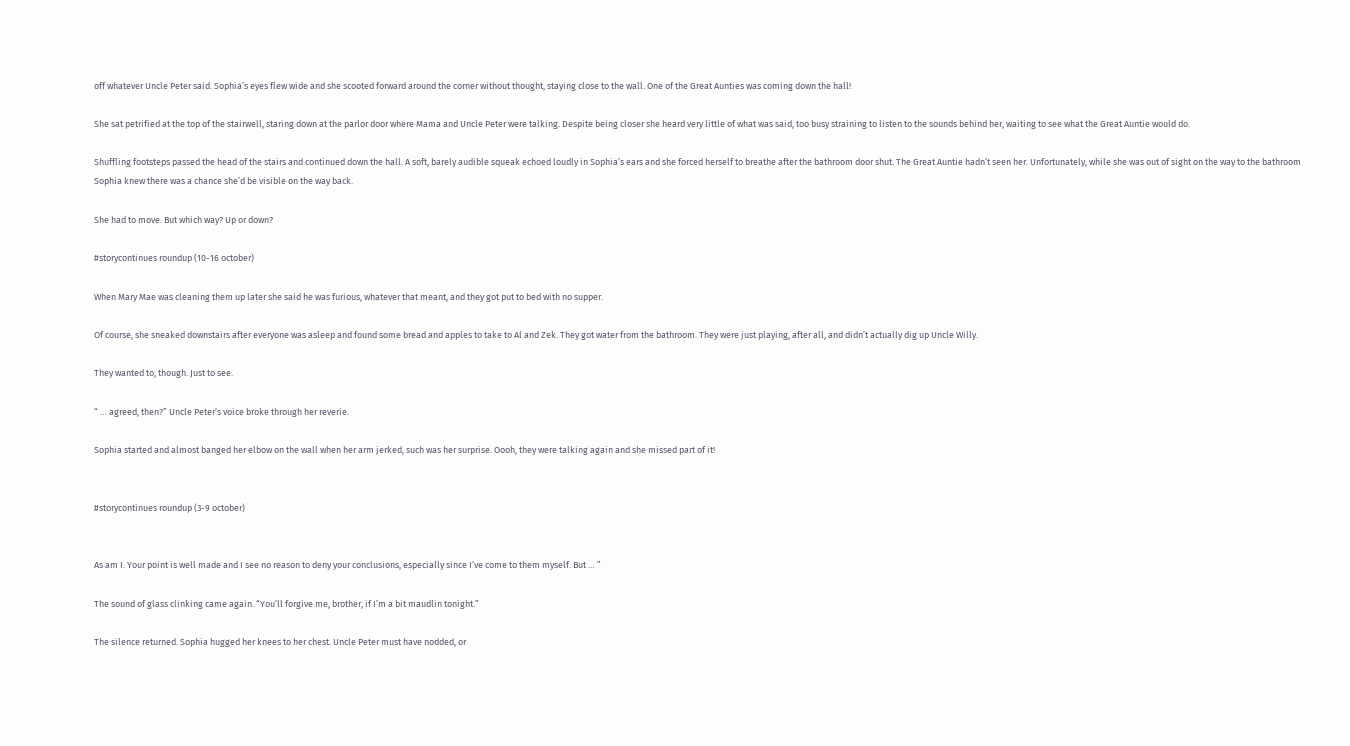off whatever Uncle Peter said. Sophia’s eyes flew wide and she scooted forward around the corner without thought, staying close to the wall. One of the Great Aunties was coming down the hall!

She sat petrified at the top of the stairwell, staring down at the parlor door where Mama and Uncle Peter were talking. Despite being closer she heard very little of what was said, too busy straining to listen to the sounds behind her, waiting to see what the Great Auntie would do.

Shuffling footsteps passed the head of the stairs and continued down the hall. A soft, barely audible squeak echoed loudly in Sophia’s ears and she forced herself to breathe after the bathroom door shut. The Great Auntie hadn’t seen her. Unfortunately, while she was out of sight on the way to the bathroom Sophia knew there was a chance she’d be visible on the way back.

She had to move. But which way? Up or down?

#storycontinues roundup (10-16 october)

When Mary Mae was cleaning them up later she said he was furious, whatever that meant, and they got put to bed with no supper.

Of course, she sneaked downstairs after everyone was asleep and found some bread and apples to take to Al and Zek. They got water from the bathroom. They were just playing, after all, and didn’t actually dig up Uncle Willy.

They wanted to, though. Just to see.

“ … agreed, then?” Uncle Peter’s voice broke through her reverie.

Sophia started and almost banged her elbow on the wall when her arm jerked, such was her surprise. Oooh, they were talking again and she missed part of it!


#storycontinues roundup (3-9 october)


As am I. Your point is well made and I see no reason to deny your conclusions, especially since I’ve come to them myself. But … ”

The sound of glass clinking came again. “You’ll forgive me, brother, if I’m a bit maudlin tonight.”

The silence returned. Sophia hugged her knees to her chest. Uncle Peter must have nodded, or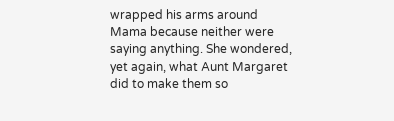wrapped his arms around Mama because neither were saying anything. She wondered, yet again, what Aunt Margaret did to make them so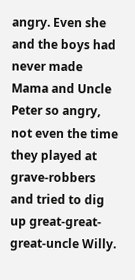angry. Even she and the boys had never made Mama and Uncle Peter so angry, not even the time they played at grave-robbers and tried to dig up great-great-great-uncle Willy.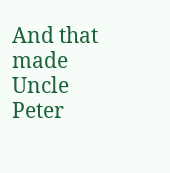And that made Uncle Peter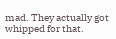mad. They actually got whipped for that.